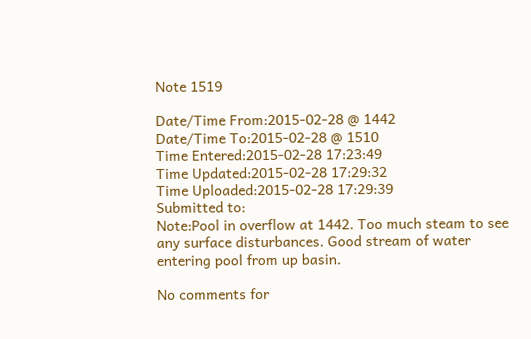Note 1519

Date/Time From:2015-02-28 @ 1442
Date/Time To:2015-02-28 @ 1510
Time Entered:2015-02-28 17:23:49
Time Updated:2015-02-28 17:29:32
Time Uploaded:2015-02-28 17:29:39
Submitted to:
Note:Pool in overflow at 1442. Too much steam to see any surface disturbances. Good stream of water entering pool from up basin.

No comments for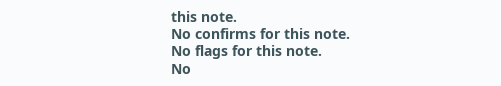this note.
No confirms for this note.
No flags for this note.
No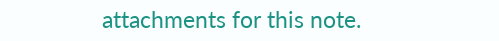attachments for this note.